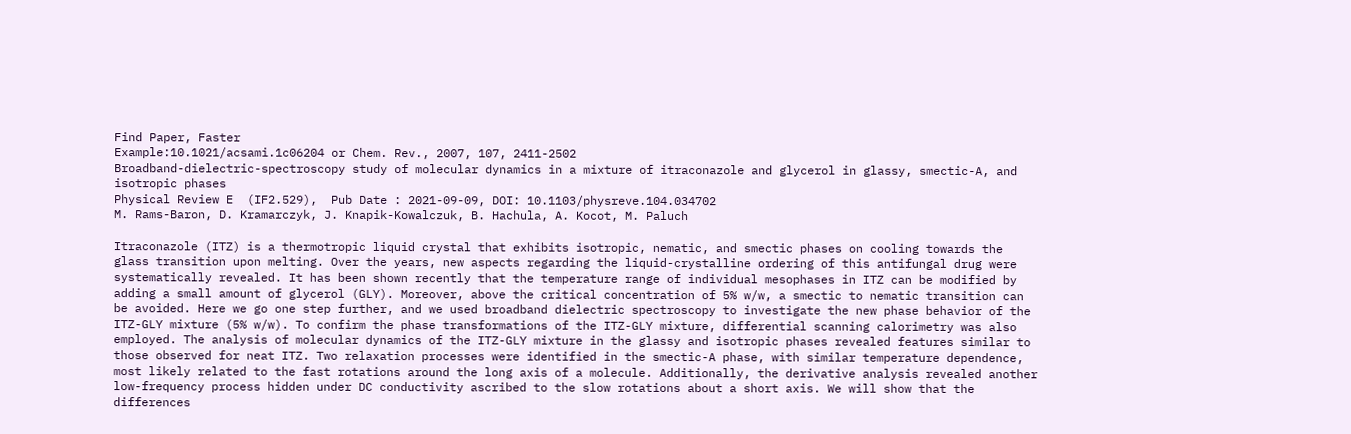Find Paper, Faster
Example:10.1021/acsami.1c06204 or Chem. Rev., 2007, 107, 2411-2502
Broadband-dielectric-spectroscopy study of molecular dynamics in a mixture of itraconazole and glycerol in glassy, smectic-A, and isotropic phases
Physical Review E  (IF2.529),  Pub Date : 2021-09-09, DOI: 10.1103/physreve.104.034702
M. Rams-Baron, D. Kramarczyk, J. Knapik-Kowalczuk, B. Hachula, A. Kocot, M. Paluch

Itraconazole (ITZ) is a thermotropic liquid crystal that exhibits isotropic, nematic, and smectic phases on cooling towards the glass transition upon melting. Over the years, new aspects regarding the liquid-crystalline ordering of this antifungal drug were systematically revealed. It has been shown recently that the temperature range of individual mesophases in ITZ can be modified by adding a small amount of glycerol (GLY). Moreover, above the critical concentration of 5% w/w, a smectic to nematic transition can be avoided. Here we go one step further, and we used broadband dielectric spectroscopy to investigate the new phase behavior of the ITZ-GLY mixture (5% w/w). To confirm the phase transformations of the ITZ-GLY mixture, differential scanning calorimetry was also employed. The analysis of molecular dynamics of the ITZ-GLY mixture in the glassy and isotropic phases revealed features similar to those observed for neat ITZ. Two relaxation processes were identified in the smectic-A phase, with similar temperature dependence, most likely related to the fast rotations around the long axis of a molecule. Additionally, the derivative analysis revealed another low-frequency process hidden under DC conductivity ascribed to the slow rotations about a short axis. We will show that the differences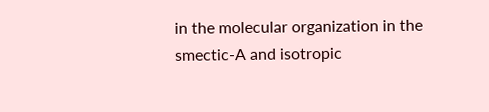in the molecular organization in the smectic-A and isotropic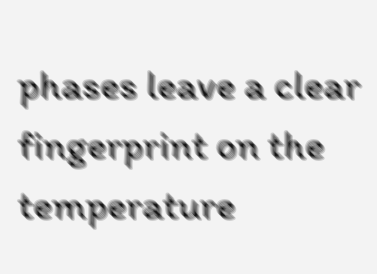phases leave a clear fingerprint on the temperature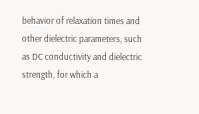behavior of relaxation times and other dielectric parameters, such as DC conductivity and dielectric strength, for which a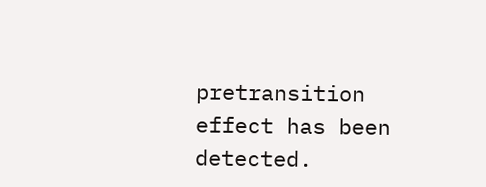pretransition effect has been detected.